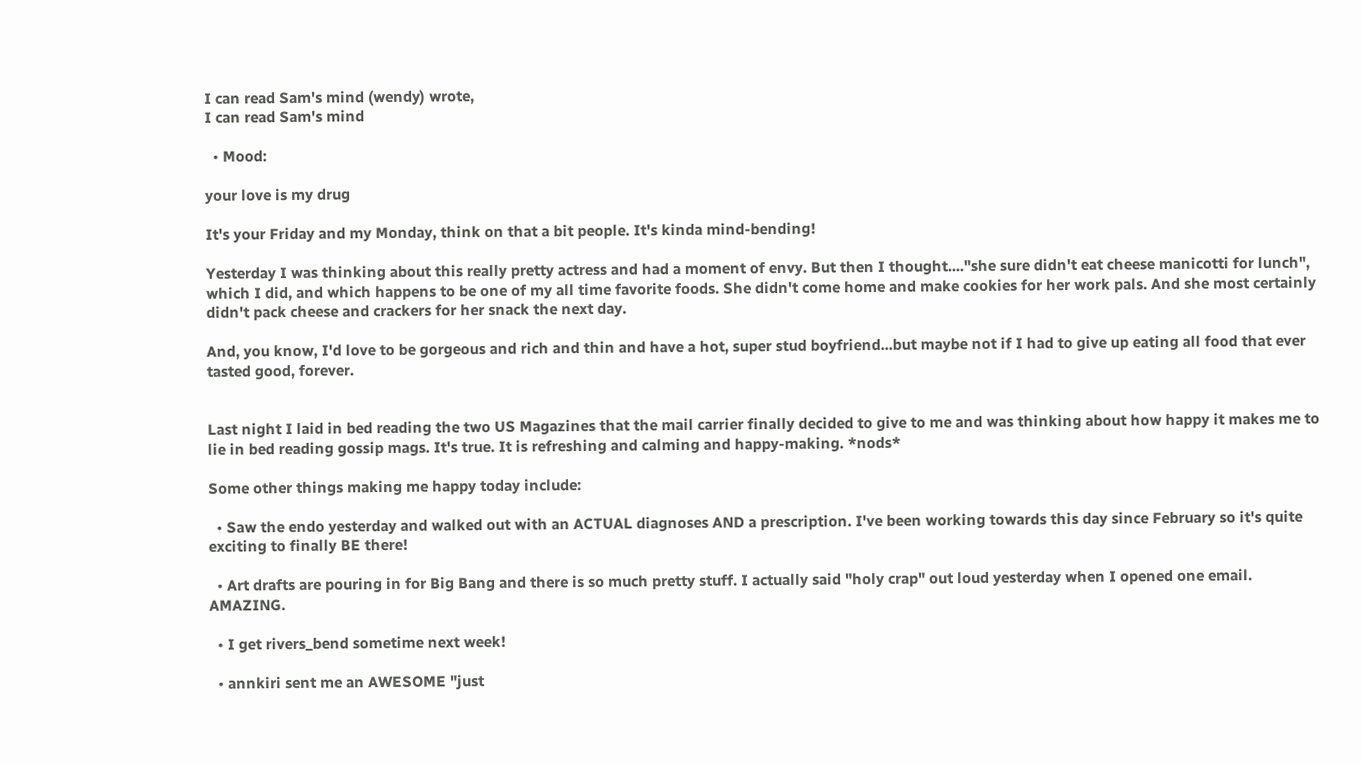I can read Sam's mind (wendy) wrote,
I can read Sam's mind

  • Mood:

your love is my drug

It's your Friday and my Monday, think on that a bit people. It's kinda mind-bending!

Yesterday I was thinking about this really pretty actress and had a moment of envy. But then I thought...."she sure didn't eat cheese manicotti for lunch", which I did, and which happens to be one of my all time favorite foods. She didn't come home and make cookies for her work pals. And she most certainly didn't pack cheese and crackers for her snack the next day.

And, you know, I'd love to be gorgeous and rich and thin and have a hot, super stud boyfriend...but maybe not if I had to give up eating all food that ever tasted good, forever.


Last night I laid in bed reading the two US Magazines that the mail carrier finally decided to give to me and was thinking about how happy it makes me to lie in bed reading gossip mags. It's true. It is refreshing and calming and happy-making. *nods*

Some other things making me happy today include:

  • Saw the endo yesterday and walked out with an ACTUAL diagnoses AND a prescription. I've been working towards this day since February so it's quite exciting to finally BE there!

  • Art drafts are pouring in for Big Bang and there is so much pretty stuff. I actually said "holy crap" out loud yesterday when I opened one email. AMAZING.

  • I get rivers_bend sometime next week!

  • annkiri sent me an AWESOME "just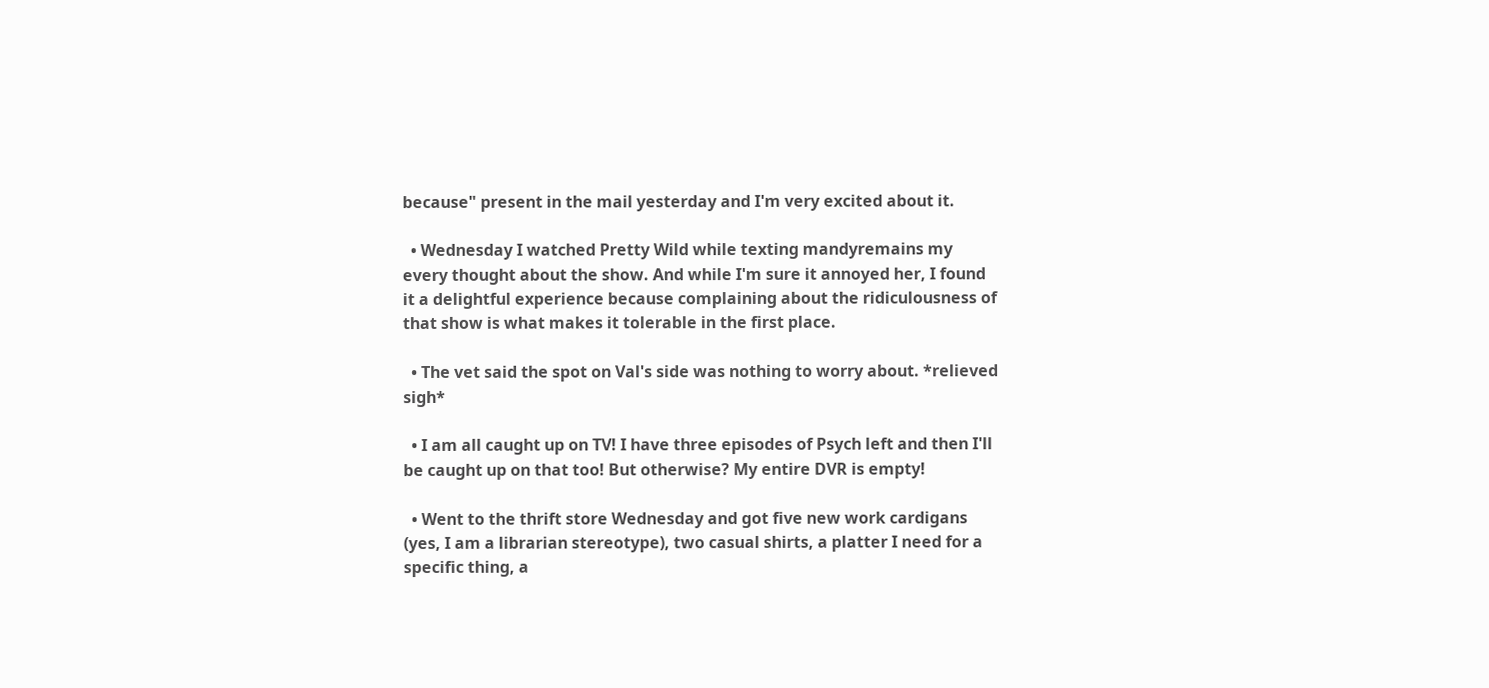because" present in the mail yesterday and I'm very excited about it.

  • Wednesday I watched Pretty Wild while texting mandyremains my every thought about the show. And while I'm sure it annoyed her, I found it a delightful experience because complaining about the ridiculousness of that show is what makes it tolerable in the first place.

  • The vet said the spot on Val's side was nothing to worry about. *relieved sigh*

  • I am all caught up on TV! I have three episodes of Psych left and then I'll be caught up on that too! But otherwise? My entire DVR is empty!

  • Went to the thrift store Wednesday and got five new work cardigans (yes, I am a librarian stereotype), two casual shirts, a platter I need for a specific thing, a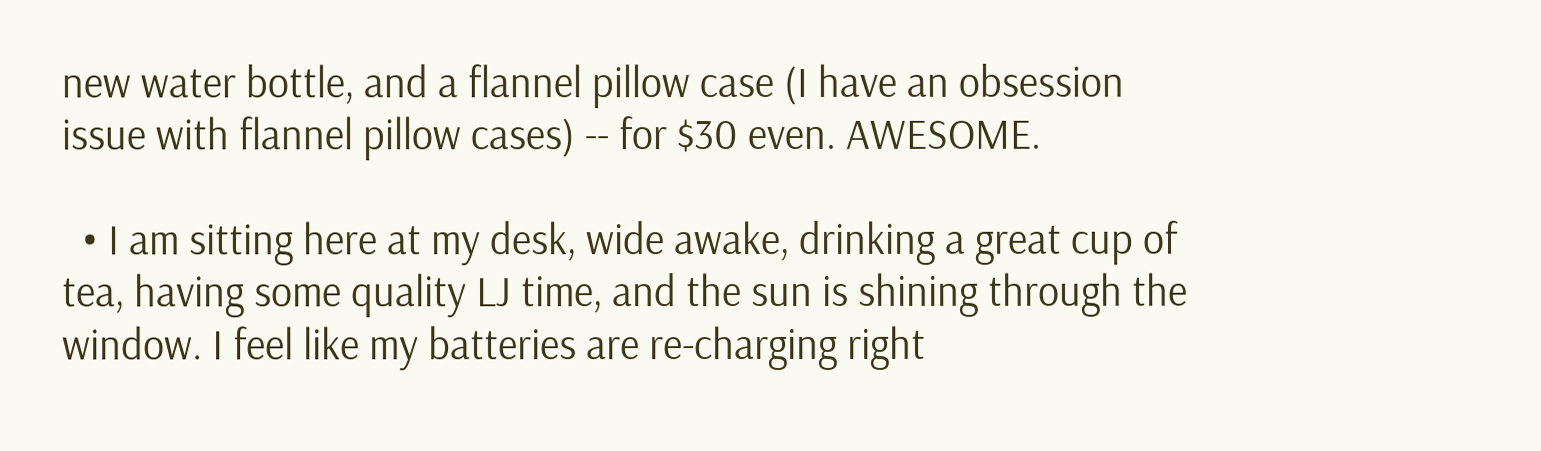new water bottle, and a flannel pillow case (I have an obsession issue with flannel pillow cases) -- for $30 even. AWESOME.

  • I am sitting here at my desk, wide awake, drinking a great cup of tea, having some quality LJ time, and the sun is shining through the window. I feel like my batteries are re-charging right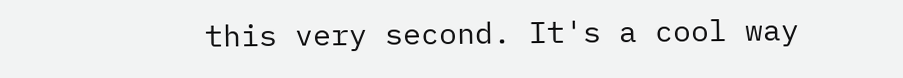this very second. It's a cool way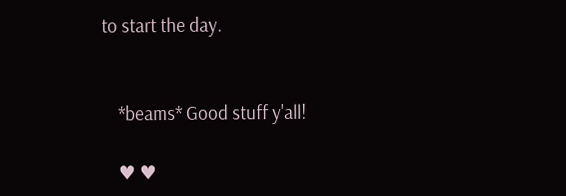to start the day.


    *beams* Good stuff y'all!

    ♥ ♥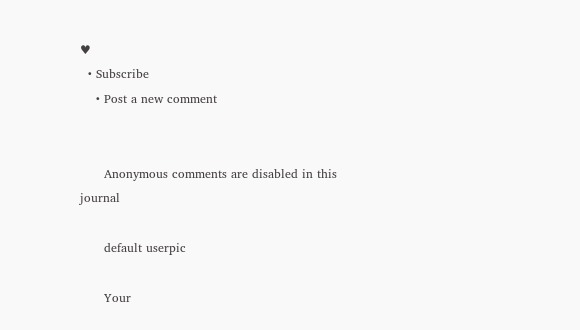♥
  • Subscribe
    • Post a new comment


      Anonymous comments are disabled in this journal

      default userpic

      Your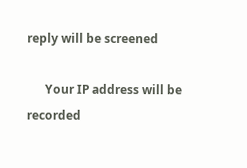reply will be screened

      Your IP address will be recorded